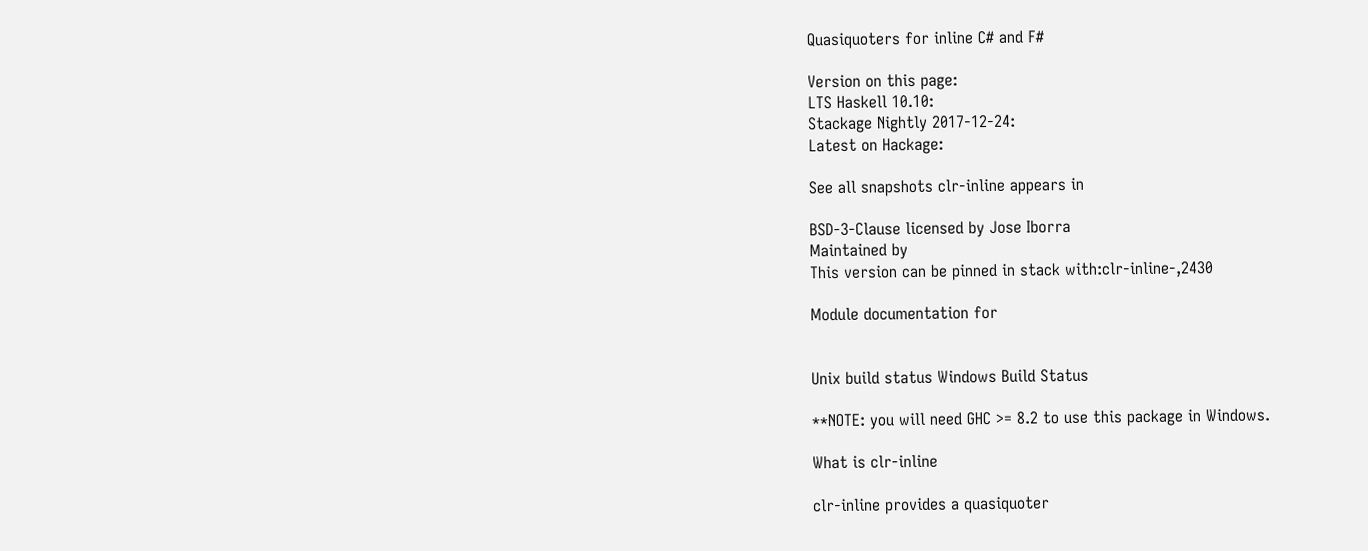Quasiquoters for inline C# and F#

Version on this page:
LTS Haskell 10.10:
Stackage Nightly 2017-12-24:
Latest on Hackage:

See all snapshots clr-inline appears in

BSD-3-Clause licensed by Jose Iborra
Maintained by
This version can be pinned in stack with:clr-inline-,2430

Module documentation for


Unix build status Windows Build Status

**NOTE: you will need GHC >= 8.2 to use this package in Windows.

What is clr-inline

clr-inline provides a quasiquoter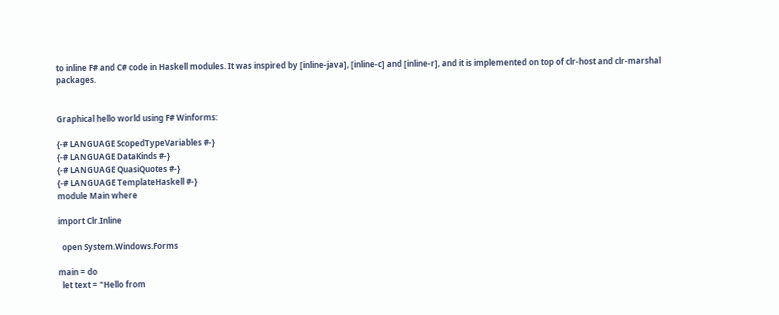to inline F# and C# code in Haskell modules. It was inspired by [inline-java], [inline-c] and [inline-r], and it is implemented on top of clr-host and clr-marshal packages.


Graphical hello world using F# Winforms:

{-# LANGUAGE ScopedTypeVariables #-}
{-# LANGUAGE DataKinds #-}
{-# LANGUAGE QuasiQuotes #-}
{-# LANGUAGE TemplateHaskell #-}
module Main where

import Clr.Inline

  open System.Windows.Forms

main = do
  let text = "Hello from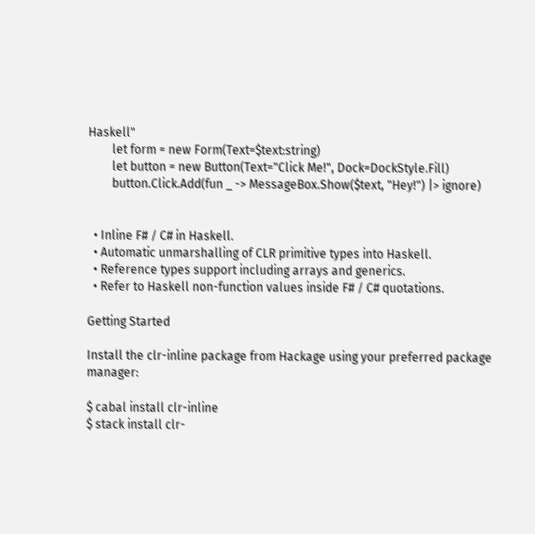Haskell"
        let form = new Form(Text=$text:string)
        let button = new Button(Text="Click Me!", Dock=DockStyle.Fill)
        button.Click.Add(fun _ -> MessageBox.Show($text, "Hey!") |> ignore)


  • Inline F# / C# in Haskell.
  • Automatic unmarshalling of CLR primitive types into Haskell.
  • Reference types support including arrays and generics.
  • Refer to Haskell non-function values inside F# / C# quotations.

Getting Started

Install the clr-inline package from Hackage using your preferred package manager:

$ cabal install clr-inline
$ stack install clr-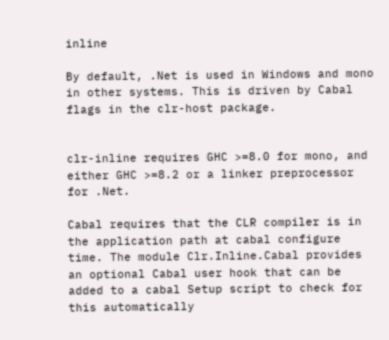inline

By default, .Net is used in Windows and mono in other systems. This is driven by Cabal flags in the clr-host package.


clr-inline requires GHC >=8.0 for mono, and either GHC >=8.2 or a linker preprocessor for .Net.

Cabal requires that the CLR compiler is in the application path at cabal configure time. The module Clr.Inline.Cabal provides an optional Cabal user hook that can be added to a cabal Setup script to check for this automatically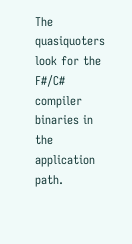The quasiquoters look for the F#/C# compiler binaries in the application path.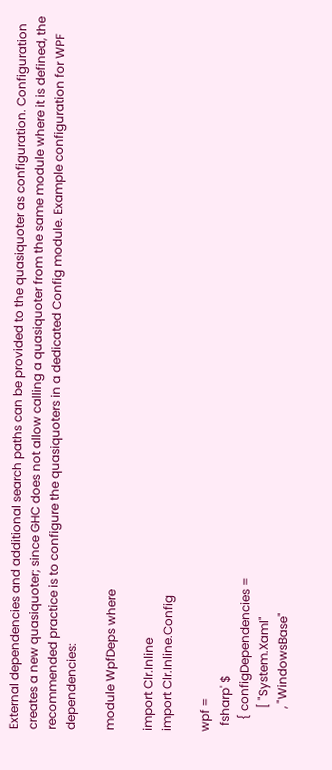External dependencies and additional search paths can be provided to the quasiquoter as configuration. Configuration creates a new quasiquoter; since GHC does not allow calling a quasiquoter from the same module where it is defined, the recommended practice is to configure the quasiquoters in a dedicated Config module. Example configuration for WPF dependencies:

module WpfDeps where

import Clr.Inline
import Clr.Inline.Config

wpf =
  fsharp' $
    { configDependencies =
        [ "System.Xaml"
        , "WindowsBase"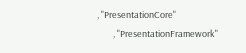, "PresentationCore"
        , "PresentationFramework"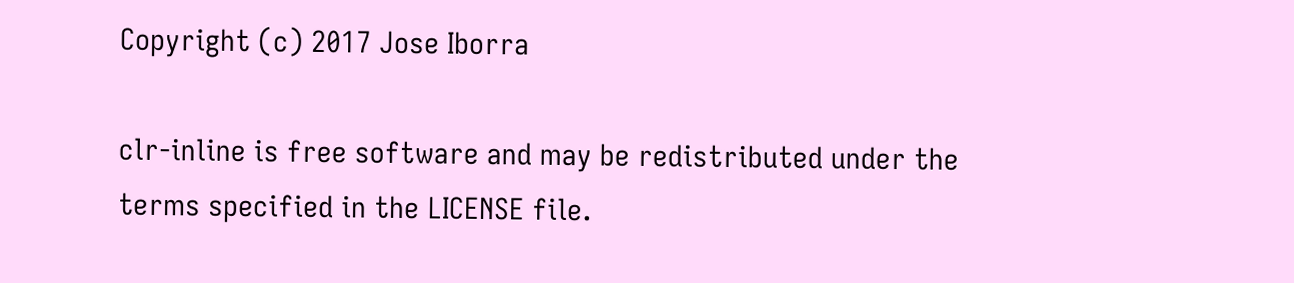Copyright (c) 2017 Jose Iborra

clr-inline is free software and may be redistributed under the terms specified in the LICENSE file.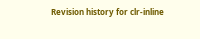Revision history for clr-inline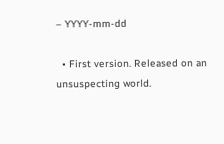– YYYY-mm-dd

  • First version. Released on an unsuspecting world.